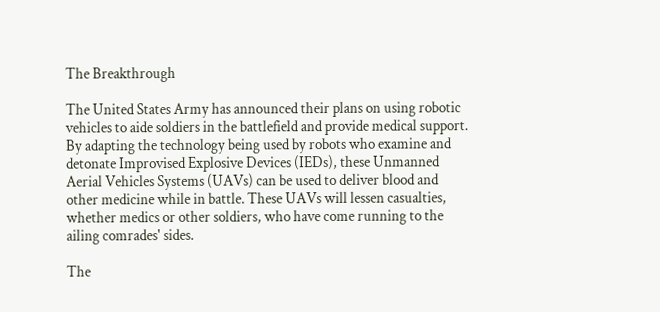The Breakthrough

The United States Army has announced their plans on using robotic vehicles to aide soldiers in the battlefield and provide medical support. By adapting the technology being used by robots who examine and detonate Improvised Explosive Devices (IEDs), these Unmanned Aerial Vehicles Systems (UAVs) can be used to deliver blood and other medicine while in battle. These UAVs will lessen casualties, whether medics or other soldiers, who have come running to the ailing comrades' sides.

The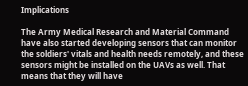Implications

The Army Medical Research and Material Command have also started developing sensors that can monitor the soldiers' vitals and health needs remotely, and these sensors might be installed on the UAVs as well. That means that they will have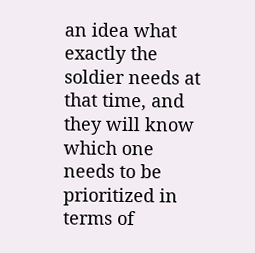an idea what exactly the soldier needs at that time, and they will know which one needs to be prioritized in terms of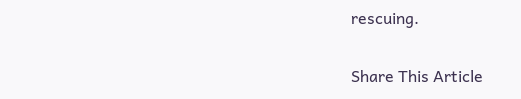rescuing.

Share This Article